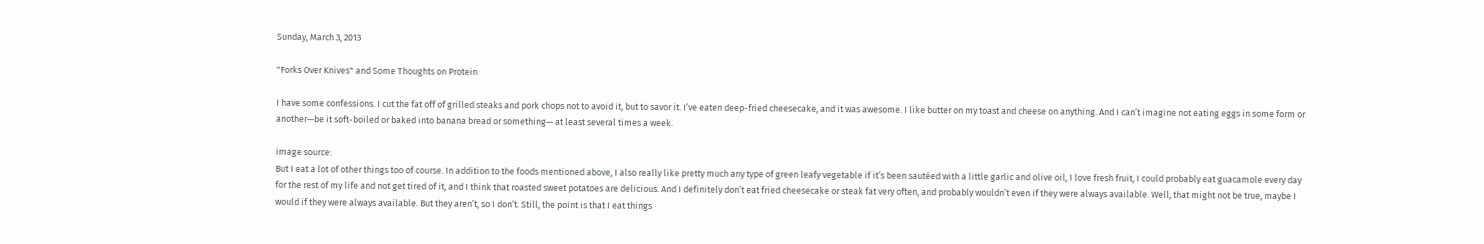Sunday, March 3, 2013

"Forks Over Knives" and Some Thoughts on Protein

I have some confessions. I cut the fat off of grilled steaks and pork chops not to avoid it, but to savor it. I’ve eaten deep-fried cheesecake, and it was awesome. I like butter on my toast and cheese on anything. And I can’t imagine not eating eggs in some form or another—be it soft-boiled or baked into banana bread or something— at least several times a week.

image source:
But I eat a lot of other things too of course. In addition to the foods mentioned above, I also really like pretty much any type of green leafy vegetable if it’s been sautéed with a little garlic and olive oil, I love fresh fruit, I could probably eat guacamole every day for the rest of my life and not get tired of it, and I think that roasted sweet potatoes are delicious. And I definitely don’t eat fried cheesecake or steak fat very often, and probably wouldn’t even if they were always available. Well, that might not be true, maybe I would if they were always available. But they aren’t, so I don’t. Still, the point is that I eat things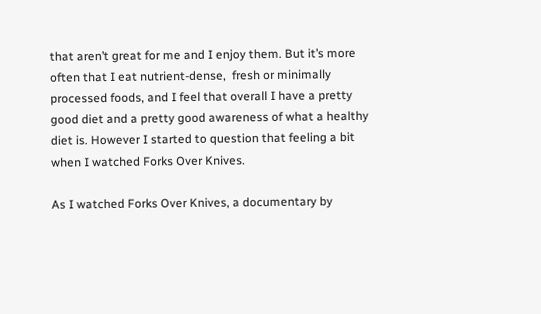that aren’t great for me and I enjoy them. But it’s more often that I eat nutrient-dense,  fresh or minimally processed foods, and I feel that overall I have a pretty good diet and a pretty good awareness of what a healthy diet is. However I started to question that feeling a bit when I watched Forks Over Knives.

As I watched Forks Over Knives, a documentary by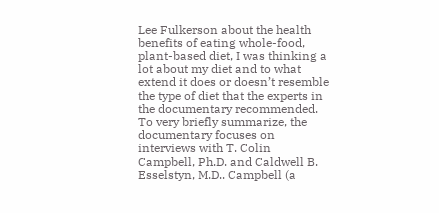Lee Fulkerson about the health benefits of eating whole-food, plant-based diet, I was thinking a lot about my diet and to what extend it does or doesn’t resemble the type of diet that the experts in the documentary recommended. To very briefly summarize, the documentary focuses on interviews with T. Colin Campbell, Ph.D. and Caldwell B. Esselstyn, M.D.. Campbell (a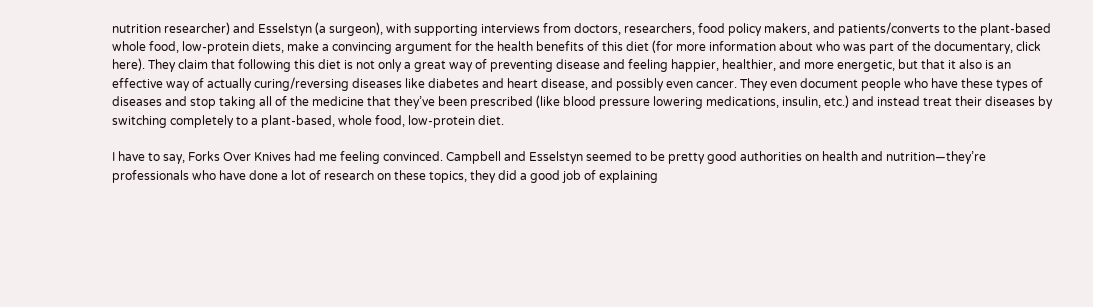nutrition researcher) and Esselstyn (a surgeon), with supporting interviews from doctors, researchers, food policy makers, and patients/converts to the plant-based whole food, low-protein diets, make a convincing argument for the health benefits of this diet (for more information about who was part of the documentary, click here). They claim that following this diet is not only a great way of preventing disease and feeling happier, healthier, and more energetic, but that it also is an effective way of actually curing/reversing diseases like diabetes and heart disease, and possibly even cancer. They even document people who have these types of diseases and stop taking all of the medicine that they’ve been prescribed (like blood pressure lowering medications, insulin, etc.) and instead treat their diseases by switching completely to a plant-based, whole food, low-protein diet.

I have to say, Forks Over Knives had me feeling convinced. Campbell and Esselstyn seemed to be pretty good authorities on health and nutrition—they’re professionals who have done a lot of research on these topics, they did a good job of explaining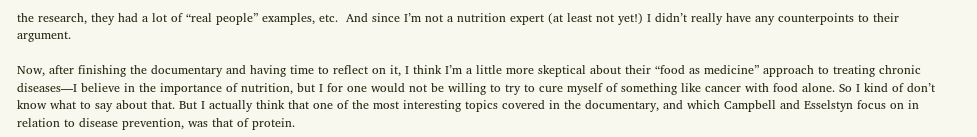the research, they had a lot of “real people” examples, etc.  And since I’m not a nutrition expert (at least not yet!) I didn’t really have any counterpoints to their argument.

Now, after finishing the documentary and having time to reflect on it, I think I’m a little more skeptical about their “food as medicine” approach to treating chronic diseases—I believe in the importance of nutrition, but I for one would not be willing to try to cure myself of something like cancer with food alone. So I kind of don’t know what to say about that. But I actually think that one of the most interesting topics covered in the documentary, and which Campbell and Esselstyn focus on in relation to disease prevention, was that of protein.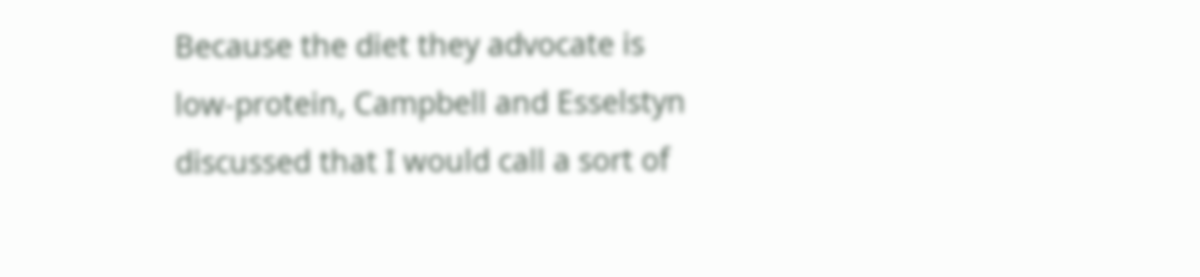Because the diet they advocate is low-protein, Campbell and Esselstyn discussed that I would call a sort of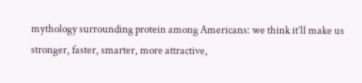mythology surrounding protein among Americans: we think it’ll make us stronger, faster, smarter, more attractive,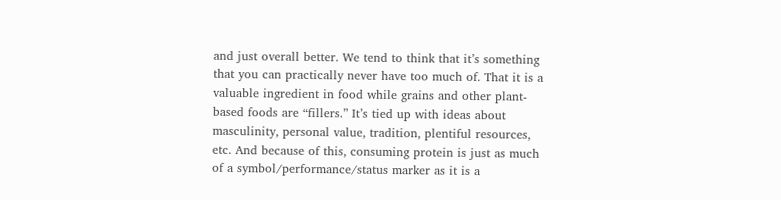and just overall better. We tend to think that it’s something that you can practically never have too much of. That it is a valuable ingredient in food while grains and other plant-based foods are “fillers.” It’s tied up with ideas about masculinity, personal value, tradition, plentiful resources, etc. And because of this, consuming protein is just as much of a symbol/performance/status marker as it is a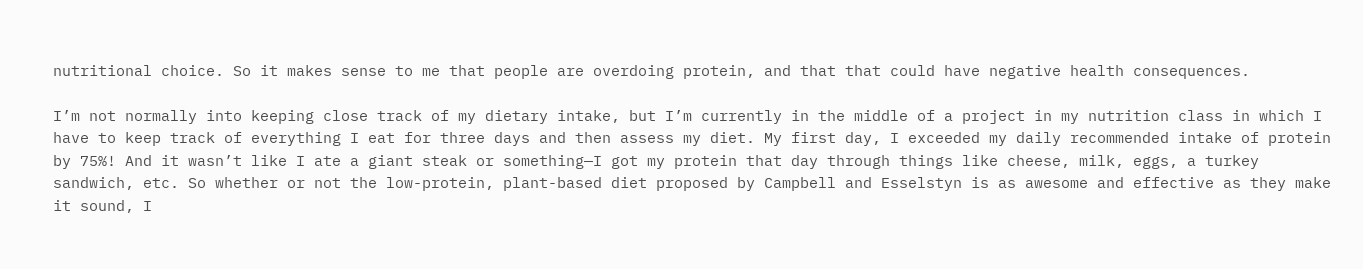nutritional choice. So it makes sense to me that people are overdoing protein, and that that could have negative health consequences.

I’m not normally into keeping close track of my dietary intake, but I’m currently in the middle of a project in my nutrition class in which I have to keep track of everything I eat for three days and then assess my diet. My first day, I exceeded my daily recommended intake of protein by 75%! And it wasn’t like I ate a giant steak or something—I got my protein that day through things like cheese, milk, eggs, a turkey sandwich, etc. So whether or not the low-protein, plant-based diet proposed by Campbell and Esselstyn is as awesome and effective as they make it sound, I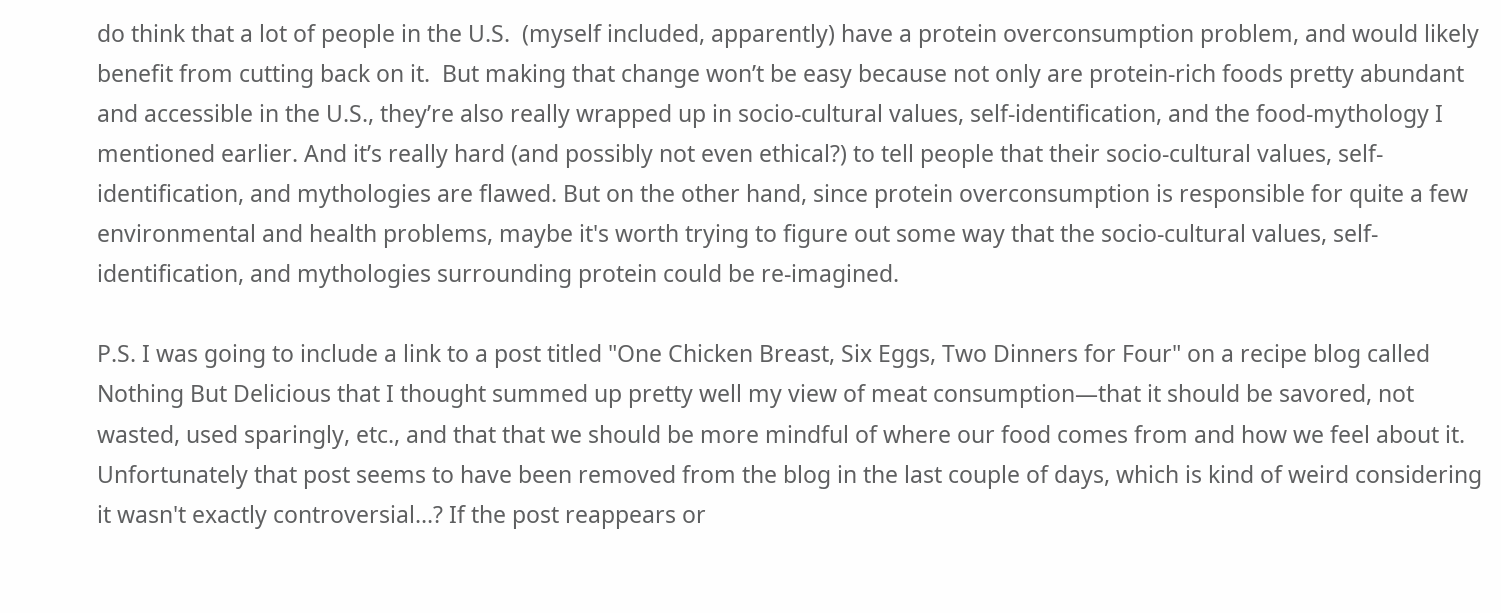do think that a lot of people in the U.S.  (myself included, apparently) have a protein overconsumption problem, and would likely benefit from cutting back on it.  But making that change won’t be easy because not only are protein-rich foods pretty abundant and accessible in the U.S., they’re also really wrapped up in socio-cultural values, self-identification, and the food-mythology I mentioned earlier. And it’s really hard (and possibly not even ethical?) to tell people that their socio-cultural values, self-identification, and mythologies are flawed. But on the other hand, since protein overconsumption is responsible for quite a few environmental and health problems, maybe it's worth trying to figure out some way that the socio-cultural values, self-identification, and mythologies surrounding protein could be re-imagined.

P.S. I was going to include a link to a post titled "One Chicken Breast, Six Eggs, Two Dinners for Four" on a recipe blog called Nothing But Delicious that I thought summed up pretty well my view of meat consumption—that it should be savored, not wasted, used sparingly, etc., and that that we should be more mindful of where our food comes from and how we feel about it. Unfortunately that post seems to have been removed from the blog in the last couple of days, which is kind of weird considering it wasn't exactly controversial...? If the post reappears or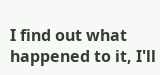I find out what happened to it, I'll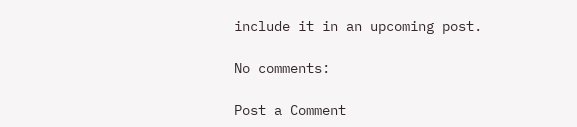include it in an upcoming post.

No comments:

Post a Comment